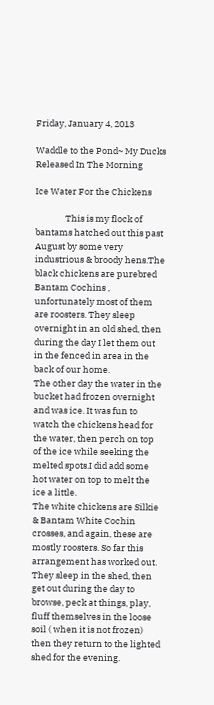Friday, January 4, 2013

Waddle to the Pond~ My Ducks Released In The Morning

Ice Water For the Chickens

               This is my flock of bantams hatched out this past August by some very industrious & broody hens.The black chickens are purebred Bantam Cochins , unfortunately most of them are roosters. They sleep overnight in an old shed, then during the day I let them out in the fenced in area in the back of our home.
The other day the water in the bucket had frozen overnight and was ice. It was fun to watch the chickens head for the water, then perch on top of the ice while seeking the melted spots.I did add some hot water on top to melt the ice a little.
The white chickens are Silkie & Bantam White Cochin crosses, and again, these are mostly roosters. So far this arrangement has worked out. They sleep in the shed, then get out during the day to browse, peck at things, play, fluff themselves in the loose soil ( when it is not frozen) then they return to the lighted  shed for the evening.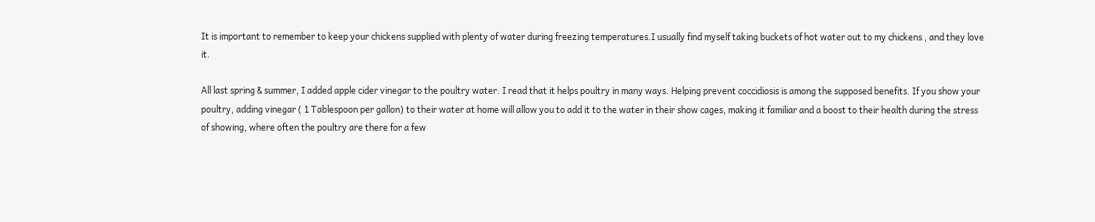It is important to remember to keep your chickens supplied with plenty of water during freezing temperatures.I usually find myself taking buckets of hot water out to my chickens , and they love it.

All last spring & summer, I added apple cider vinegar to the poultry water. I read that it helps poultry in many ways. Helping prevent coccidiosis is among the supposed benefits. If you show your poultry, adding vinegar ( 1 Tablespoon per gallon) to their water at home will allow you to add it to the water in their show cages, making it familiar and a boost to their health during the stress of showing, where often the poultry are there for a few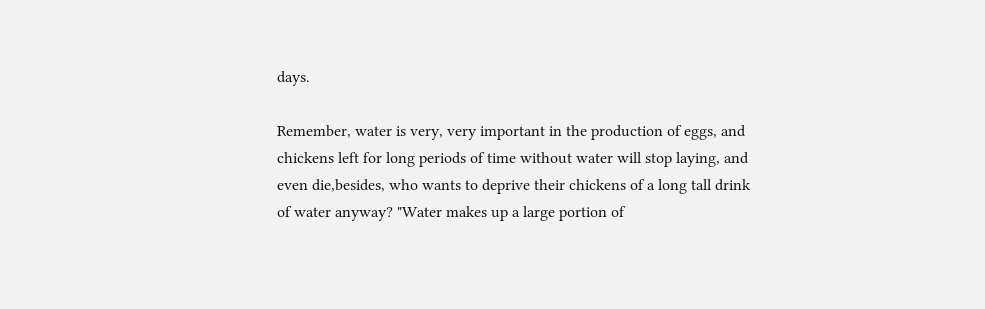days.

Remember, water is very, very important in the production of eggs, and chickens left for long periods of time without water will stop laying, and even die,besides, who wants to deprive their chickens of a long tall drink of water anyway? "Water makes up a large portion of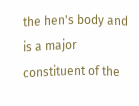the hen's body and is a major constituent of the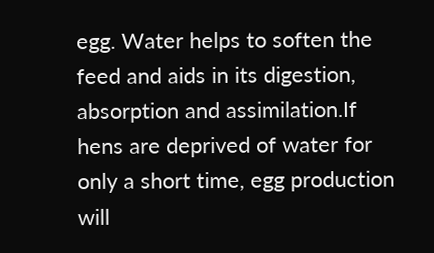egg. Water helps to soften the feed and aids in its digestion, absorption and assimilation.If hens are deprived of water for only a short time, egg production will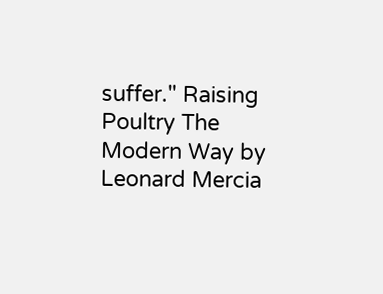suffer." Raising Poultry The Modern Way by Leonard Mercia